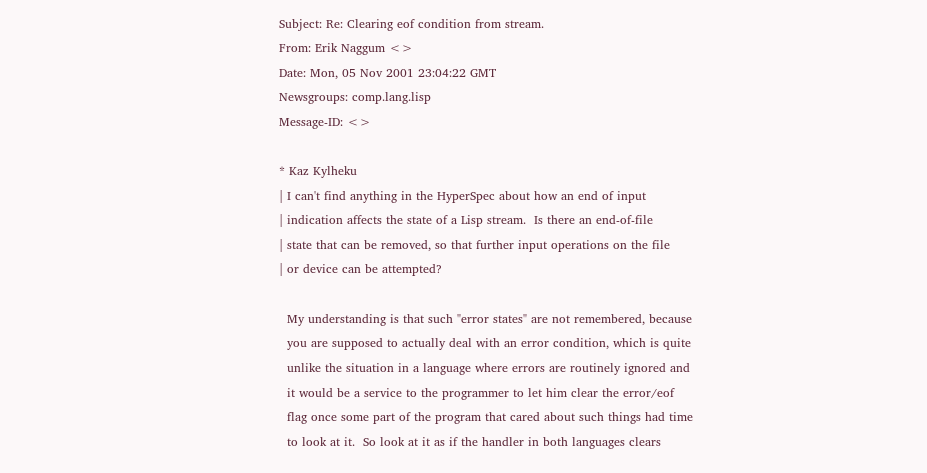Subject: Re: Clearing eof condition from stream.
From: Erik Naggum <>
Date: Mon, 05 Nov 2001 23:04:22 GMT
Newsgroups: comp.lang.lisp
Message-ID: <>

* Kaz Kylheku
| I can't find anything in the HyperSpec about how an end of input
| indication affects the state of a Lisp stream.  Is there an end-of-file
| state that can be removed, so that further input operations on the file
| or device can be attempted?

  My understanding is that such "error states" are not remembered, because
  you are supposed to actually deal with an error condition, which is quite
  unlike the situation in a language where errors are routinely ignored and
  it would be a service to the programmer to let him clear the error/eof
  flag once some part of the program that cared about such things had time
  to look at it.  So look at it as if the handler in both languages clears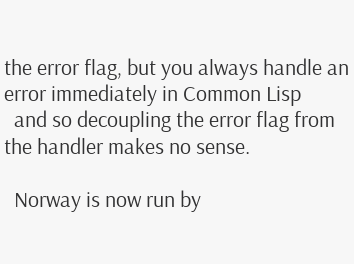the error flag, but you always handle an error immediately in Common Lisp
  and so decoupling the error flag from the handler makes no sense.

  Norway is now run by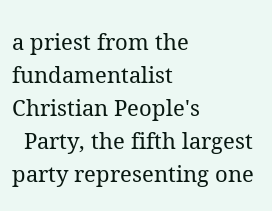a priest from the fundamentalist Christian People's
  Party, the fifth largest party representing one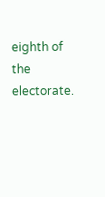eighth of the electorate.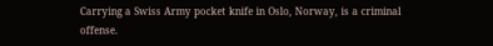Carrying a Swiss Army pocket knife in Oslo, Norway, is a criminal offense.